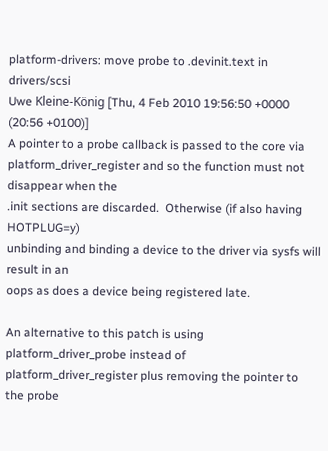platform-drivers: move probe to .devinit.text in drivers/scsi
Uwe Kleine-König [Thu, 4 Feb 2010 19:56:50 +0000 (20:56 +0100)]
A pointer to a probe callback is passed to the core via
platform_driver_register and so the function must not disappear when the
.init sections are discarded.  Otherwise (if also having HOTPLUG=y)
unbinding and binding a device to the driver via sysfs will result in an
oops as does a device being registered late.

An alternative to this patch is using platform_driver_probe instead of
platform_driver_register plus removing the pointer to the probe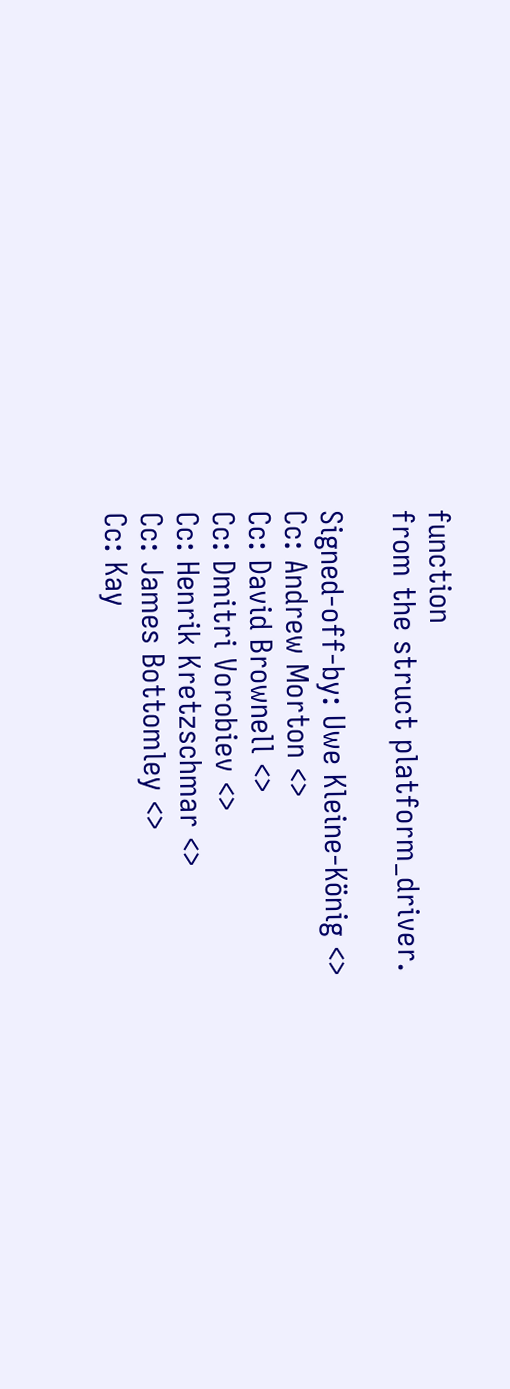function
from the struct platform_driver.

Signed-off-by: Uwe Kleine-König <>
Cc: Andrew Morton <>
Cc: David Brownell <>
Cc: Dmitri Vorobiev <>
Cc: Henrik Kretzschmar <>
Cc: James Bottomley <>
Cc: Kay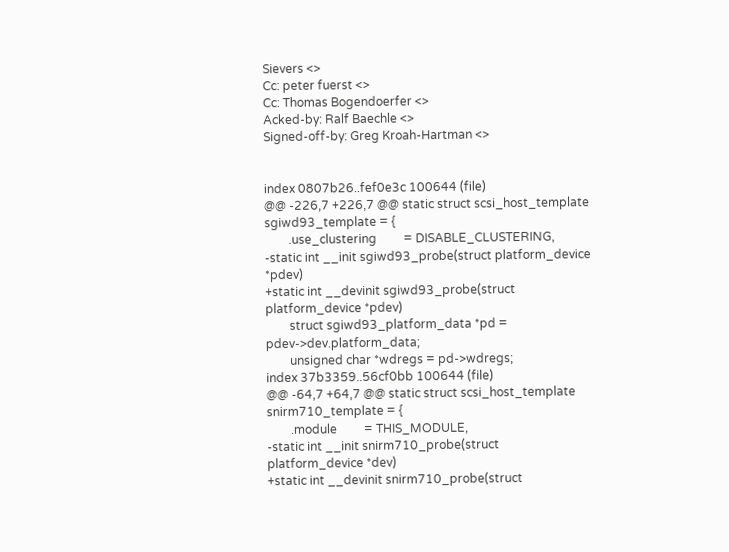Sievers <>
Cc: peter fuerst <>
Cc: Thomas Bogendoerfer <>
Acked-by: Ralf Baechle <>
Signed-off-by: Greg Kroah-Hartman <>


index 0807b26..fef0e3c 100644 (file)
@@ -226,7 +226,7 @@ static struct scsi_host_template sgiwd93_template = {
        .use_clustering         = DISABLE_CLUSTERING,
-static int __init sgiwd93_probe(struct platform_device *pdev)
+static int __devinit sgiwd93_probe(struct platform_device *pdev)
        struct sgiwd93_platform_data *pd = pdev->dev.platform_data;
        unsigned char *wdregs = pd->wdregs;
index 37b3359..56cf0bb 100644 (file)
@@ -64,7 +64,7 @@ static struct scsi_host_template snirm710_template = {
        .module         = THIS_MODULE,
-static int __init snirm710_probe(struct platform_device *dev)
+static int __devinit snirm710_probe(struct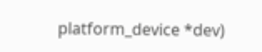platform_device *dev)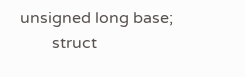unsigned long base;
        struct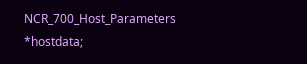NCR_700_Host_Parameters *hostdata;